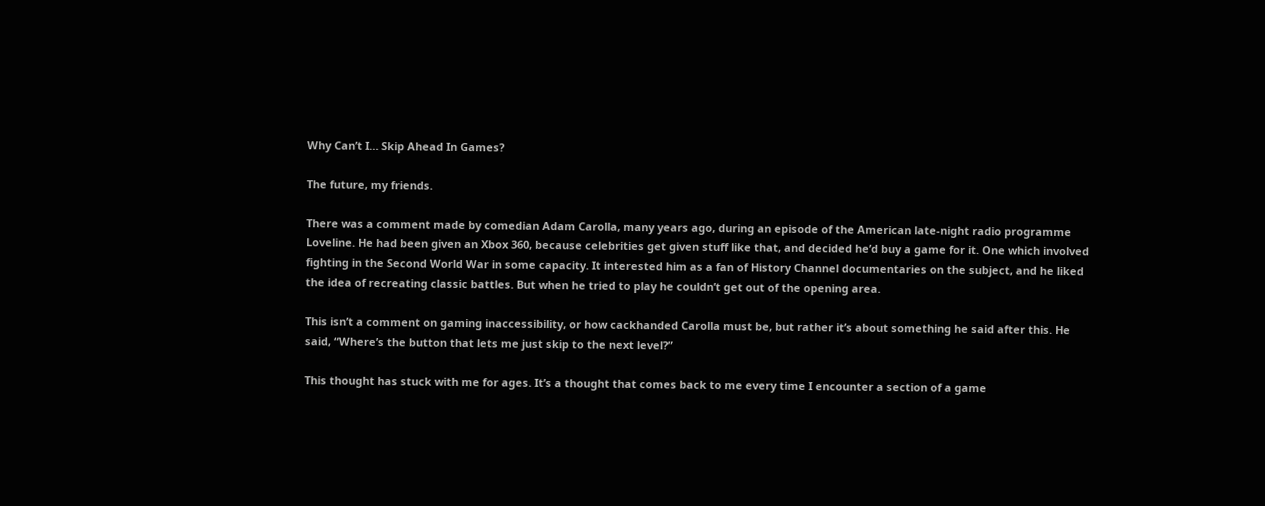Why Can’t I… Skip Ahead In Games?

The future, my friends.

There was a comment made by comedian Adam Carolla, many years ago, during an episode of the American late-night radio programme Loveline. He had been given an Xbox 360, because celebrities get given stuff like that, and decided he’d buy a game for it. One which involved fighting in the Second World War in some capacity. It interested him as a fan of History Channel documentaries on the subject, and he liked the idea of recreating classic battles. But when he tried to play he couldn’t get out of the opening area.

This isn’t a comment on gaming inaccessibility, or how cackhanded Carolla must be, but rather it’s about something he said after this. He said, “Where’s the button that lets me just skip to the next level?”

This thought has stuck with me for ages. It’s a thought that comes back to me every time I encounter a section of a game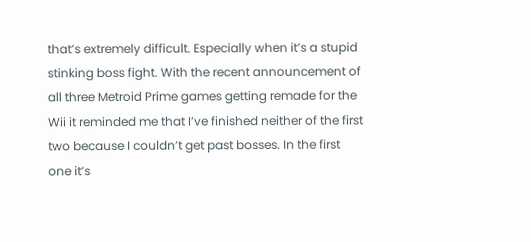that’s extremely difficult. Especially when it’s a stupid stinking boss fight. With the recent announcement of all three Metroid Prime games getting remade for the Wii it reminded me that I’ve finished neither of the first two because I couldn’t get past bosses. In the first one it’s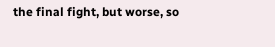the final fight, but worse, so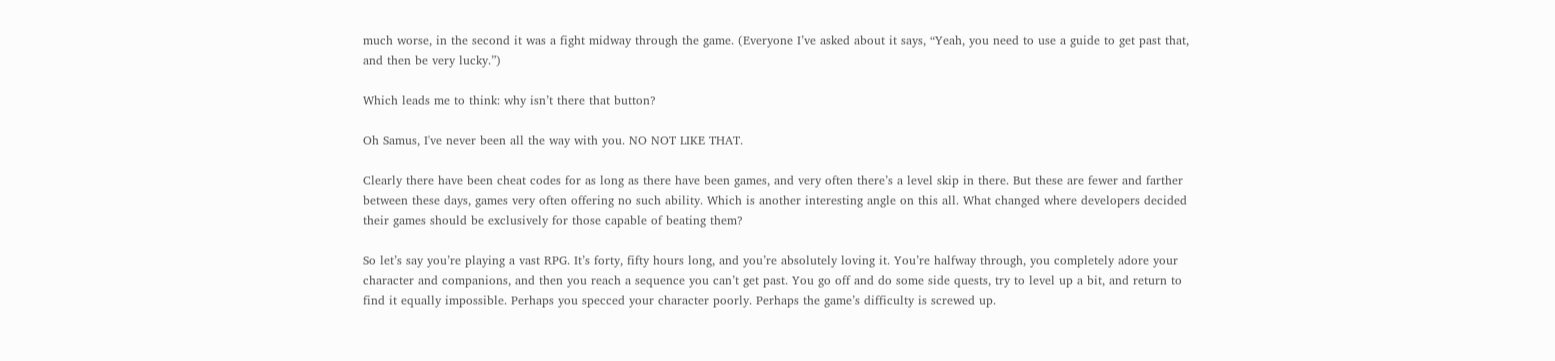much worse, in the second it was a fight midway through the game. (Everyone I’ve asked about it says, “Yeah, you need to use a guide to get past that, and then be very lucky.”)

Which leads me to think: why isn’t there that button?

Oh Samus, I've never been all the way with you. NO NOT LIKE THAT.

Clearly there have been cheat codes for as long as there have been games, and very often there’s a level skip in there. But these are fewer and farther between these days, games very often offering no such ability. Which is another interesting angle on this all. What changed where developers decided their games should be exclusively for those capable of beating them?

So let’s say you’re playing a vast RPG. It’s forty, fifty hours long, and you’re absolutely loving it. You’re halfway through, you completely adore your character and companions, and then you reach a sequence you can’t get past. You go off and do some side quests, try to level up a bit, and return to find it equally impossible. Perhaps you specced your character poorly. Perhaps the game’s difficulty is screwed up.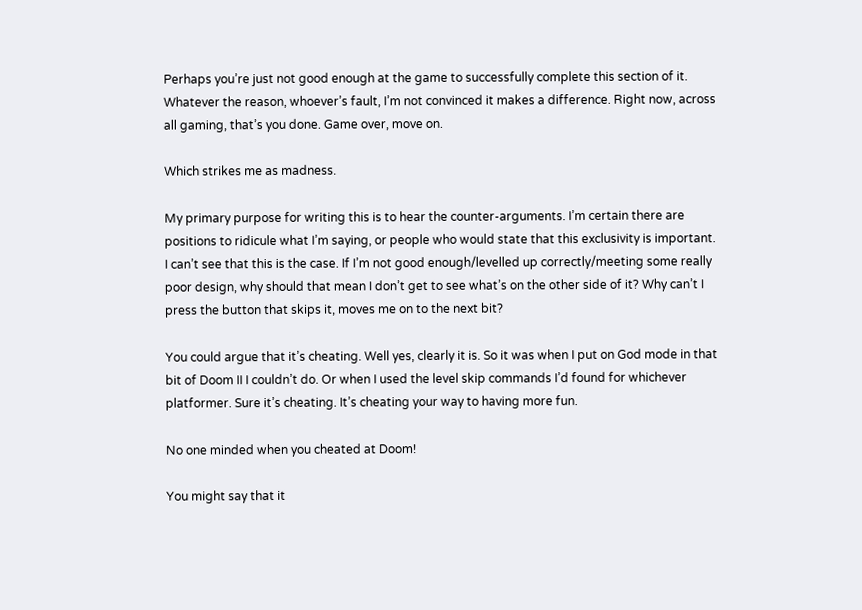Perhaps you’re just not good enough at the game to successfully complete this section of it. Whatever the reason, whoever’s fault, I’m not convinced it makes a difference. Right now, across all gaming, that’s you done. Game over, move on.

Which strikes me as madness.

My primary purpose for writing this is to hear the counter-arguments. I’m certain there are positions to ridicule what I’m saying, or people who would state that this exclusivity is important. I can’t see that this is the case. If I’m not good enough/levelled up correctly/meeting some really poor design, why should that mean I don’t get to see what’s on the other side of it? Why can’t I press the button that skips it, moves me on to the next bit?

You could argue that it’s cheating. Well yes, clearly it is. So it was when I put on God mode in that bit of Doom II I couldn’t do. Or when I used the level skip commands I’d found for whichever platformer. Sure it’s cheating. It’s cheating your way to having more fun.

No one minded when you cheated at Doom!

You might say that it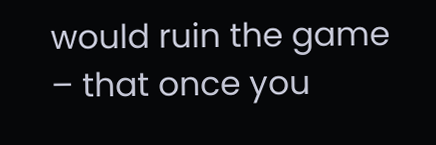would ruin the game – that once you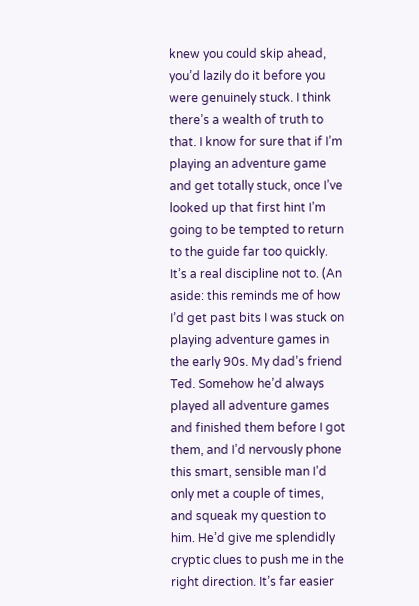knew you could skip ahead, you’d lazily do it before you were genuinely stuck. I think there’s a wealth of truth to that. I know for sure that if I’m playing an adventure game and get totally stuck, once I’ve looked up that first hint I’m going to be tempted to return to the guide far too quickly. It’s a real discipline not to. (An aside: this reminds me of how I’d get past bits I was stuck on playing adventure games in the early 90s. My dad’s friend Ted. Somehow he’d always played all adventure games and finished them before I got them, and I’d nervously phone this smart, sensible man I’d only met a couple of times, and squeak my question to him. He’d give me splendidly cryptic clues to push me in the right direction. It’s far easier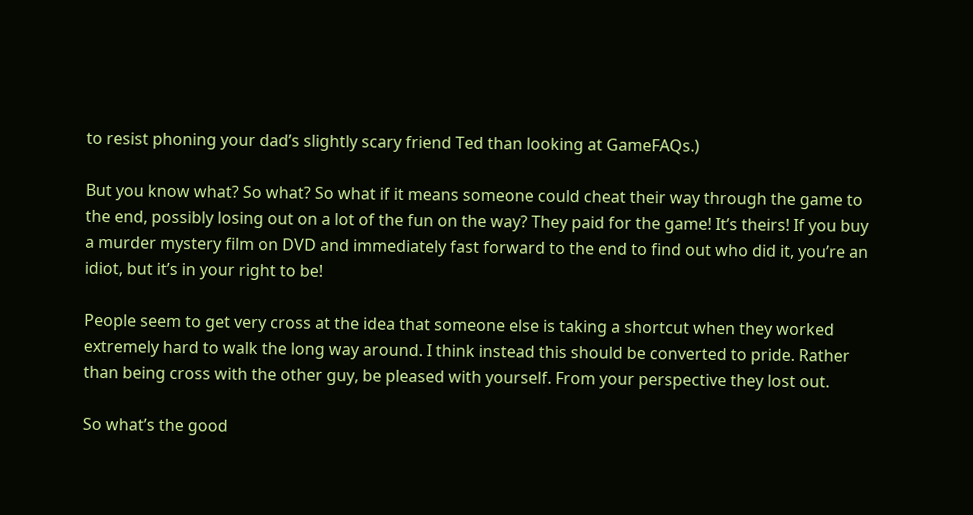to resist phoning your dad’s slightly scary friend Ted than looking at GameFAQs.)

But you know what? So what? So what if it means someone could cheat their way through the game to the end, possibly losing out on a lot of the fun on the way? They paid for the game! It’s theirs! If you buy a murder mystery film on DVD and immediately fast forward to the end to find out who did it, you’re an idiot, but it’s in your right to be!

People seem to get very cross at the idea that someone else is taking a shortcut when they worked extremely hard to walk the long way around. I think instead this should be converted to pride. Rather than being cross with the other guy, be pleased with yourself. From your perspective they lost out.

So what’s the good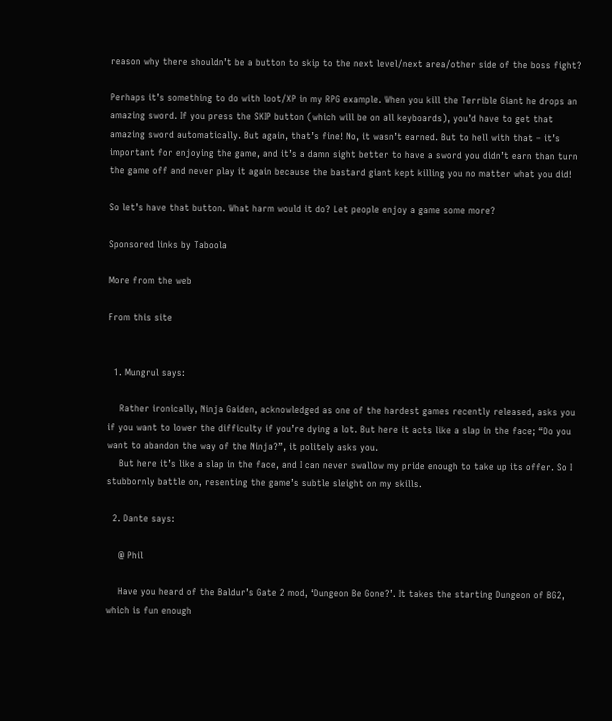reason why there shouldn’t be a button to skip to the next level/next area/other side of the boss fight?

Perhaps it’s something to do with loot/XP in my RPG example. When you kill the Terrible Giant he drops an amazing sword. If you press the SKIP button (which will be on all keyboards), you’d have to get that amazing sword automatically. But again, that’s fine! No, it wasn’t earned. But to hell with that – it’s important for enjoying the game, and it’s a damn sight better to have a sword you didn’t earn than turn the game off and never play it again because the bastard giant kept killing you no matter what you did!

So let’s have that button. What harm would it do? Let people enjoy a game some more?

Sponsored links by Taboola

More from the web

From this site


  1. Mungrul says:

    Rather ironically, Ninja Gaiden, acknowledged as one of the hardest games recently released, asks you if you want to lower the difficulty if you’re dying a lot. But here it acts like a slap in the face; “Do you want to abandon the way of the Ninja?”, it politely asks you.
    But here it’s like a slap in the face, and I can never swallow my pride enough to take up its offer. So I stubbornly battle on, resenting the game’s subtle sleight on my skills.

  2. Dante says:

    @ Phil

    Have you heard of the Baldur’s Gate 2 mod, ‘Dungeon Be Gone?’. It takes the starting Dungeon of BG2, which is fun enough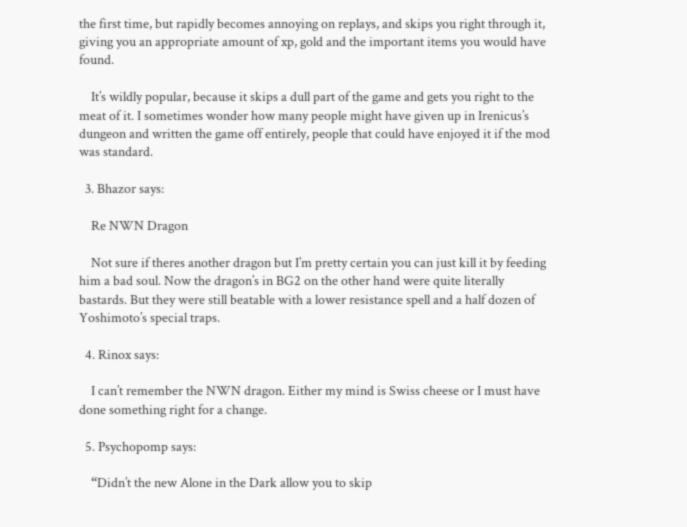the first time, but rapidly becomes annoying on replays, and skips you right through it, giving you an appropriate amount of xp, gold and the important items you would have found.

    It’s wildly popular, because it skips a dull part of the game and gets you right to the meat of it. I sometimes wonder how many people might have given up in Irenicus’s dungeon and written the game off entirely, people that could have enjoyed it if the mod was standard.

  3. Bhazor says:

    Re NWN Dragon

    Not sure if theres another dragon but I’m pretty certain you can just kill it by feeding him a bad soul. Now the dragon’s in BG2 on the other hand were quite literally bastards. But they were still beatable with a lower resistance spell and a half dozen of Yoshimoto’s special traps.

  4. Rinox says:

    I can’t remember the NWN dragon. Either my mind is Swiss cheese or I must have done something right for a change.

  5. Psychopomp says:

    “Didn’t the new Alone in the Dark allow you to skip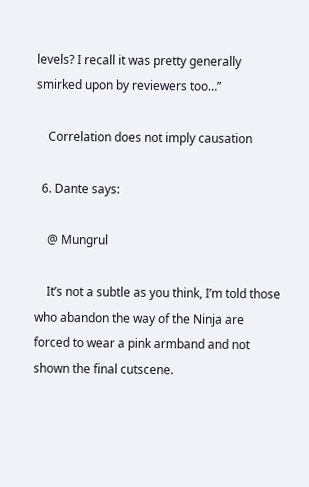levels? I recall it was pretty generally smirked upon by reviewers too…”

    Correlation does not imply causation

  6. Dante says:

    @ Mungrul

    It’s not a subtle as you think, I’m told those who abandon the way of the Ninja are forced to wear a pink armband and not shown the final cutscene.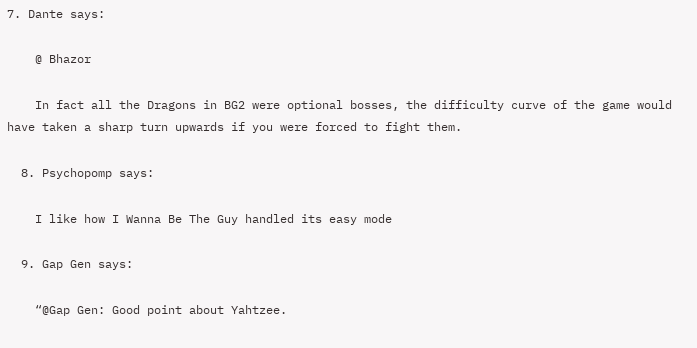7. Dante says:

    @ Bhazor

    In fact all the Dragons in BG2 were optional bosses, the difficulty curve of the game would have taken a sharp turn upwards if you were forced to fight them.

  8. Psychopomp says:

    I like how I Wanna Be The Guy handled its easy mode

  9. Gap Gen says:

    “@Gap Gen: Good point about Yahtzee.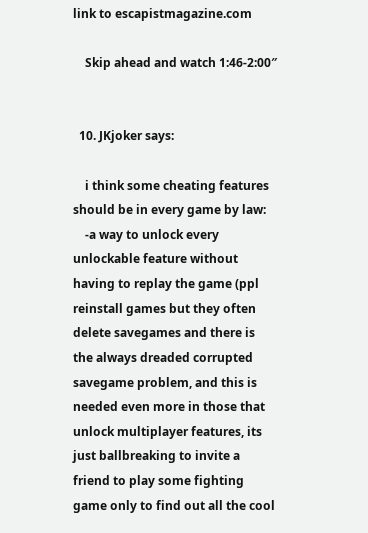link to escapistmagazine.com

    Skip ahead and watch 1:46-2:00″


  10. JKjoker says:

    i think some cheating features should be in every game by law:
    -a way to unlock every unlockable feature without having to replay the game (ppl reinstall games but they often delete savegames and there is the always dreaded corrupted savegame problem, and this is needed even more in those that unlock multiplayer features, its just ballbreaking to invite a friend to play some fighting game only to find out all the cool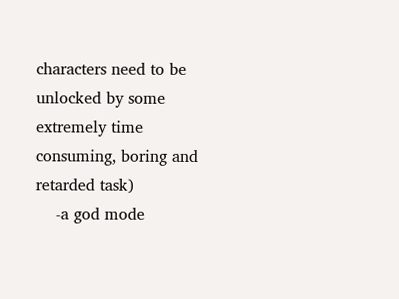characters need to be unlocked by some extremely time consuming, boring and retarded task)
    -a god mode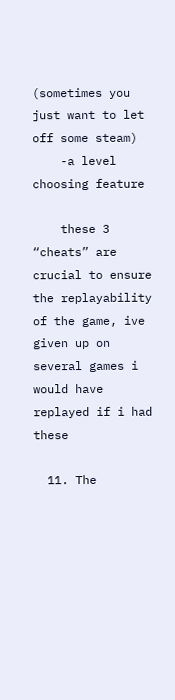(sometimes you just want to let off some steam)
    -a level choosing feature

    these 3 “cheats” are crucial to ensure the replayability of the game, ive given up on several games i would have replayed if i had these

  11. The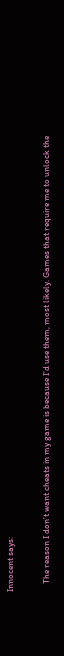Innocent says:

    The reason I don’t want cheats in my game is because I’d use them, most likely. Games that require me to unlock the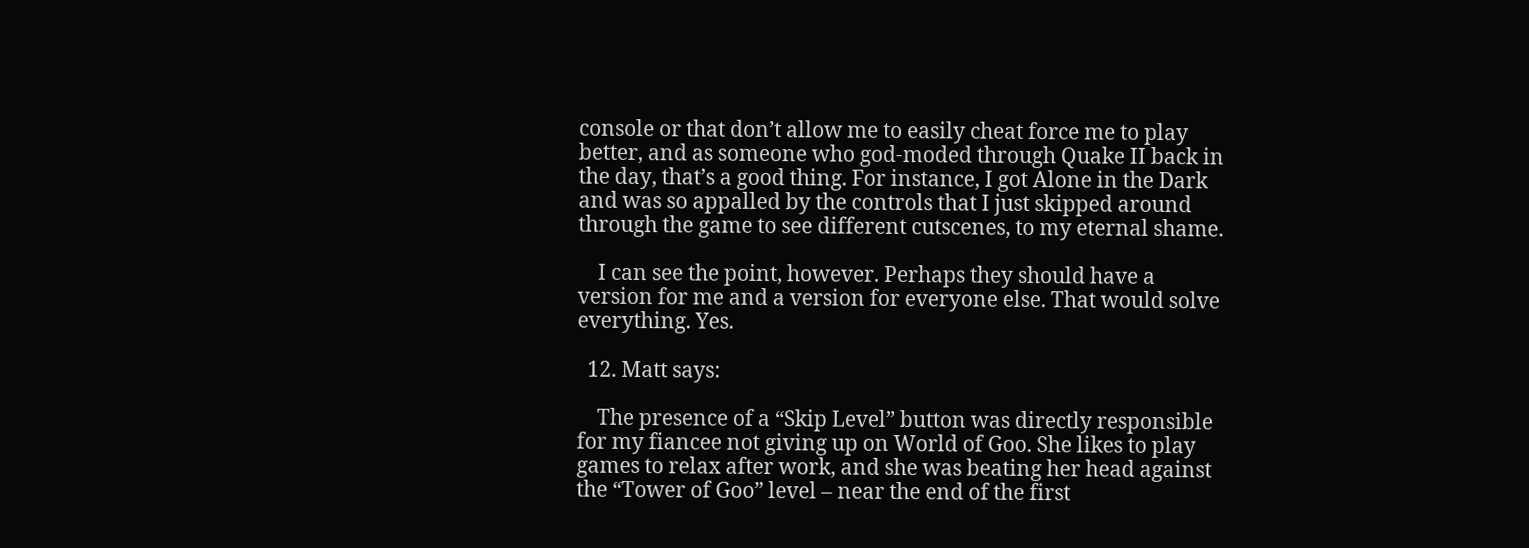console or that don’t allow me to easily cheat force me to play better, and as someone who god-moded through Quake II back in the day, that’s a good thing. For instance, I got Alone in the Dark and was so appalled by the controls that I just skipped around through the game to see different cutscenes, to my eternal shame.

    I can see the point, however. Perhaps they should have a version for me and a version for everyone else. That would solve everything. Yes.

  12. Matt says:

    The presence of a “Skip Level” button was directly responsible for my fiancee not giving up on World of Goo. She likes to play games to relax after work, and she was beating her head against the “Tower of Goo” level – near the end of the first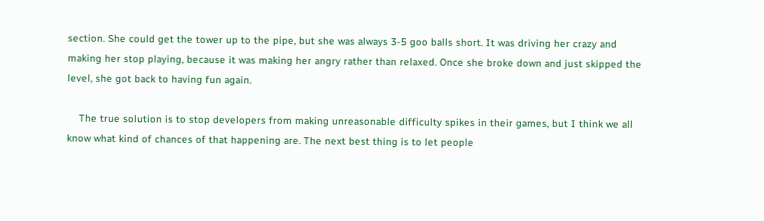section. She could get the tower up to the pipe, but she was always 3-5 goo balls short. It was driving her crazy and making her stop playing, because it was making her angry rather than relaxed. Once she broke down and just skipped the level, she got back to having fun again.

    The true solution is to stop developers from making unreasonable difficulty spikes in their games, but I think we all know what kind of chances of that happening are. The next best thing is to let people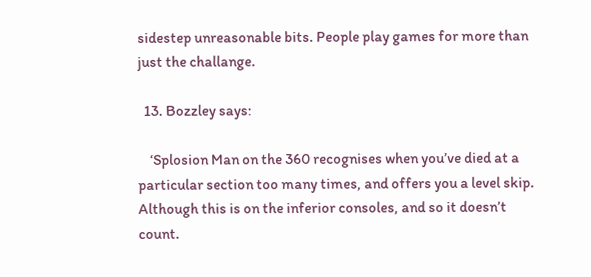sidestep unreasonable bits. People play games for more than just the challange.

  13. Bozzley says:

    ‘Splosion Man on the 360 recognises when you’ve died at a particular section too many times, and offers you a level skip. Although this is on the inferior consoles, and so it doesn’t count.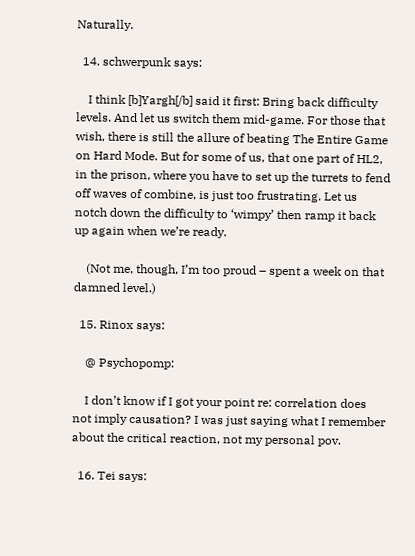Naturally.

  14. schwerpunk says:

    I think [b]Yargh[/b] said it first: Bring back difficulty levels. And let us switch them mid-game. For those that wish, there is still the allure of beating The Entire Game on Hard Mode. But for some of us, that one part of HL2, in the prison, where you have to set up the turrets to fend off waves of combine, is just too frustrating. Let us notch down the difficulty to ‘wimpy’ then ramp it back up again when we’re ready.

    (Not me, though, I’m too proud – spent a week on that damned level.)

  15. Rinox says:

    @ Psychopomp:

    I don’t know if I got your point re: correlation does not imply causation? I was just saying what I remember about the critical reaction, not my personal pov.

  16. Tei says: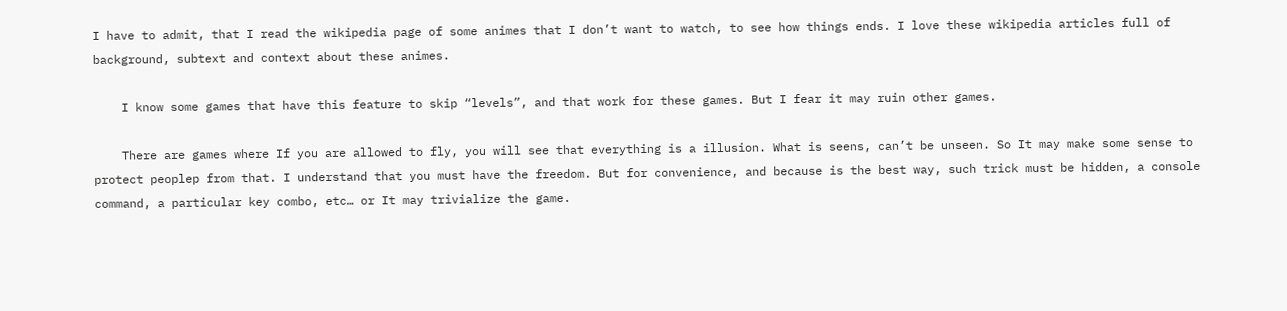I have to admit, that I read the wikipedia page of some animes that I don’t want to watch, to see how things ends. I love these wikipedia articles full of background, subtext and context about these animes.

    I know some games that have this feature to skip “levels”, and that work for these games. But I fear it may ruin other games.

    There are games where If you are allowed to fly, you will see that everything is a illusion. What is seens, can’t be unseen. So It may make some sense to protect peoplep from that. I understand that you must have the freedom. But for convenience, and because is the best way, such trick must be hidden, a console command, a particular key combo, etc… or It may trivialize the game.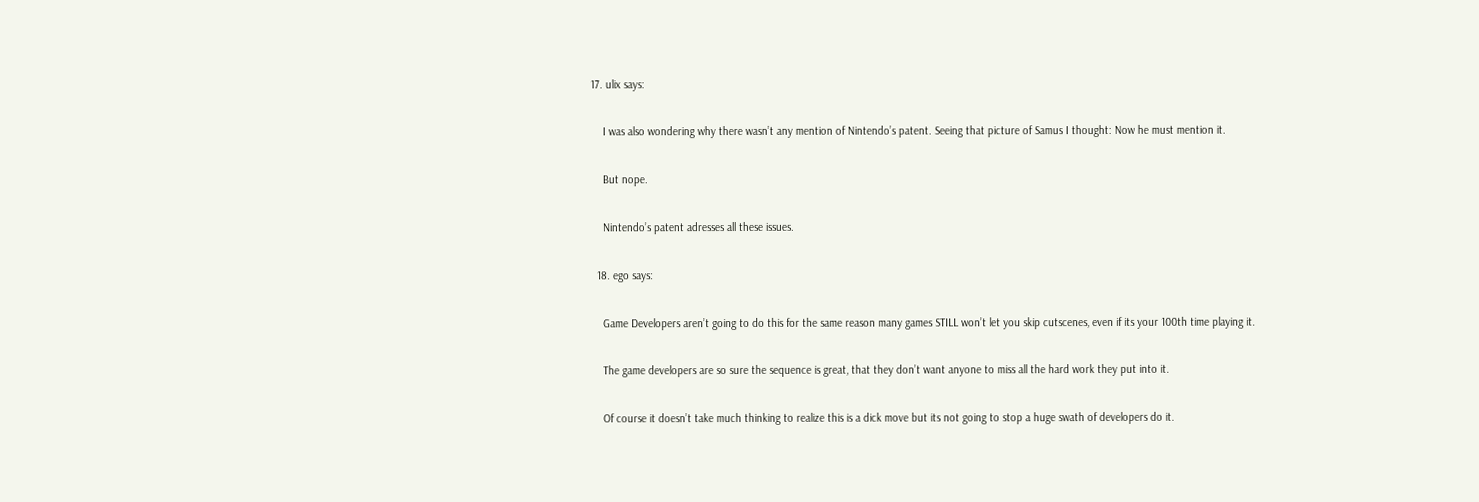17. ulix says:

    I was also wondering why there wasn’t any mention of Nintendo’s patent. Seeing that picture of Samus I thought: Now he must mention it.

    But nope.

    Nintendo’s patent adresses all these issues.

  18. ego says:

    Game Developers aren’t going to do this for the same reason many games STILL won’t let you skip cutscenes, even if its your 100th time playing it.

    The game developers are so sure the sequence is great, that they don’t want anyone to miss all the hard work they put into it.

    Of course it doesn’t take much thinking to realize this is a dick move but its not going to stop a huge swath of developers do it.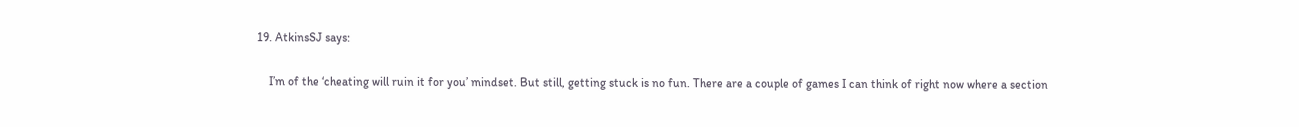19. AtkinsSJ says:

    I’m of the ‘cheating will ruin it for you’ mindset. But still, getting stuck is no fun. There are a couple of games I can think of right now where a section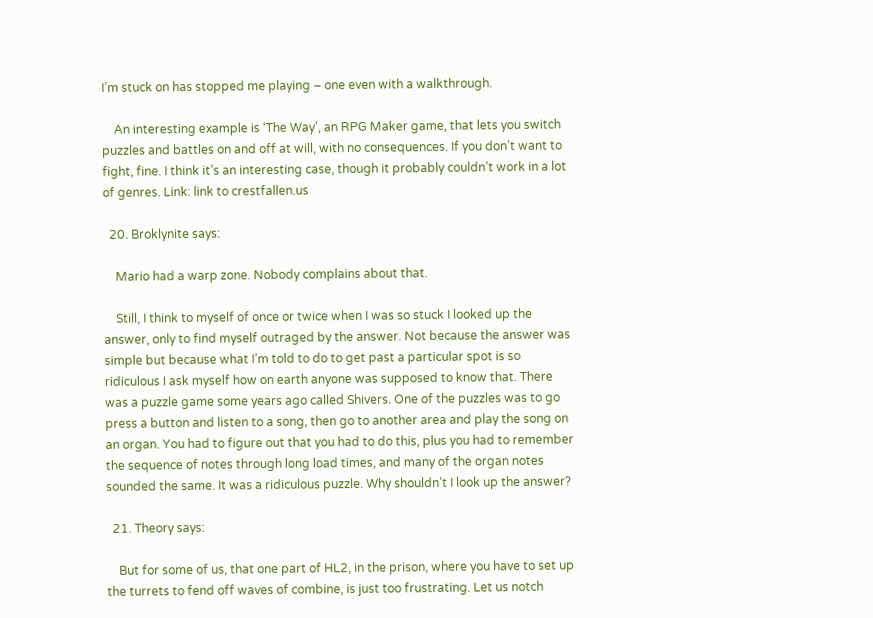I’m stuck on has stopped me playing – one even with a walkthrough.

    An interesting example is ‘The Way’, an RPG Maker game, that lets you switch puzzles and battles on and off at will, with no consequences. If you don’t want to fight, fine. I think it’s an interesting case, though it probably couldn’t work in a lot of genres. Link: link to crestfallen.us

  20. Broklynite says:

    Mario had a warp zone. Nobody complains about that.

    Still, I think to myself of once or twice when I was so stuck I looked up the answer, only to find myself outraged by the answer. Not because the answer was simple but because what I’m told to do to get past a particular spot is so ridiculous I ask myself how on earth anyone was supposed to know that. There was a puzzle game some years ago called Shivers. One of the puzzles was to go press a button and listen to a song, then go to another area and play the song on an organ. You had to figure out that you had to do this, plus you had to remember the sequence of notes through long load times, and many of the organ notes sounded the same. It was a ridiculous puzzle. Why shouldn’t I look up the answer?

  21. Theory says:

    But for some of us, that one part of HL2, in the prison, where you have to set up the turrets to fend off waves of combine, is just too frustrating. Let us notch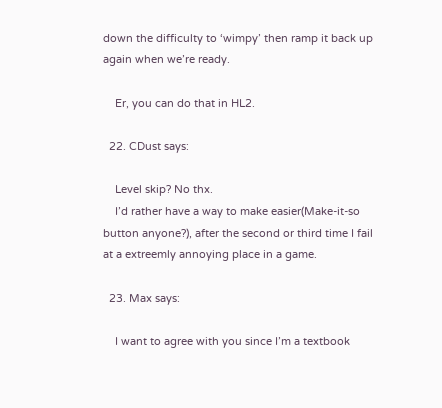down the difficulty to ‘wimpy’ then ramp it back up again when we’re ready.

    Er, you can do that in HL2.

  22. CDust says:

    Level skip? No thx.
    I’d rather have a way to make easier(Make-it-so button anyone?), after the second or third time I fail at a extreemly annoying place in a game.

  23. Max says:

    I want to agree with you since I’m a textbook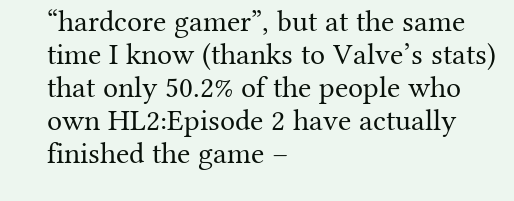“hardcore gamer”, but at the same time I know (thanks to Valve’s stats) that only 50.2% of the people who own HL2:Episode 2 have actually finished the game –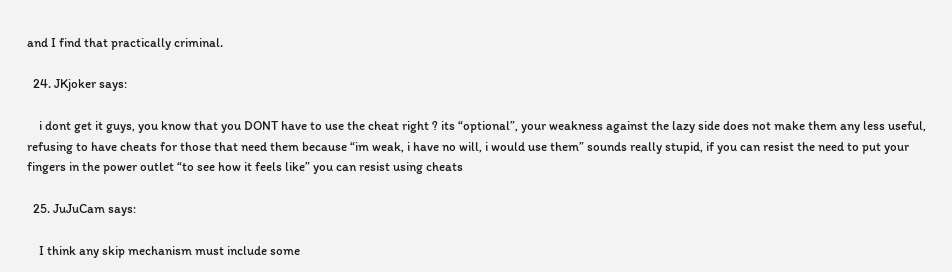and I find that practically criminal.

  24. JKjoker says:

    i dont get it guys, you know that you DONT have to use the cheat right ? its “optional”, your weakness against the lazy side does not make them any less useful, refusing to have cheats for those that need them because “im weak, i have no will, i would use them” sounds really stupid, if you can resist the need to put your fingers in the power outlet “to see how it feels like” you can resist using cheats

  25. JuJuCam says:

    I think any skip mechanism must include some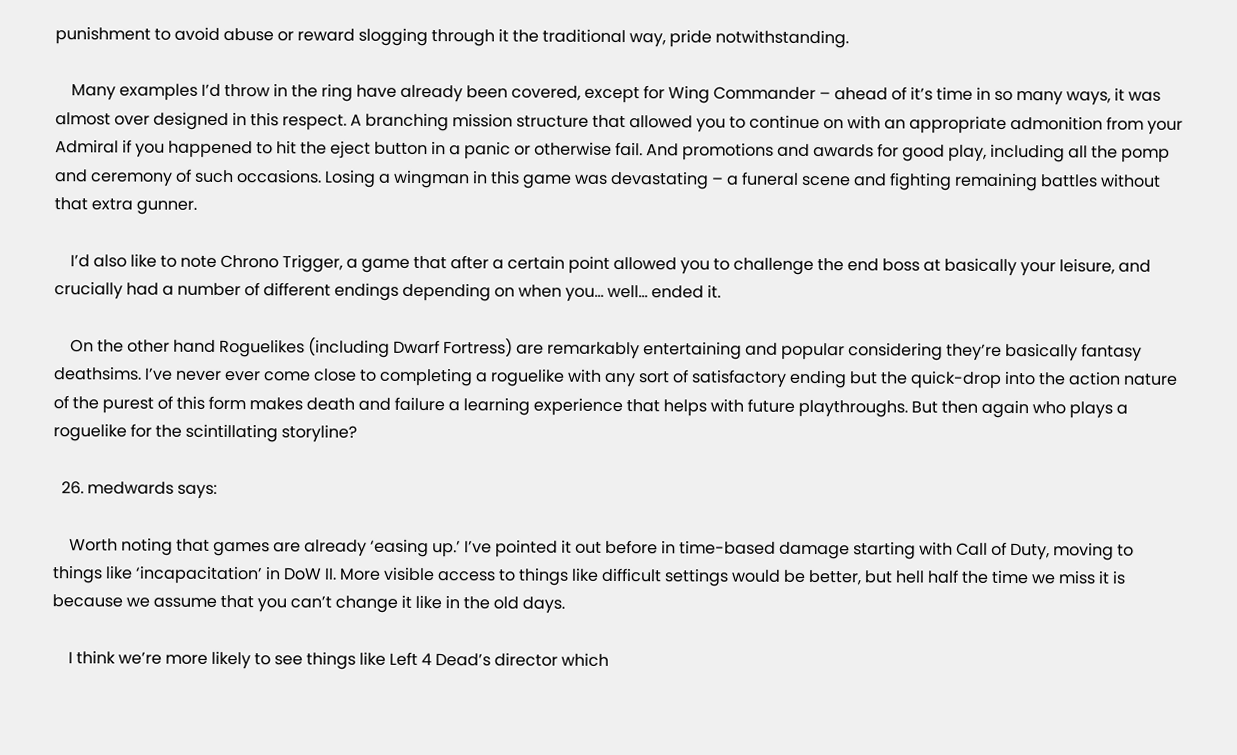punishment to avoid abuse or reward slogging through it the traditional way, pride notwithstanding.

    Many examples I’d throw in the ring have already been covered, except for Wing Commander – ahead of it’s time in so many ways, it was almost over designed in this respect. A branching mission structure that allowed you to continue on with an appropriate admonition from your Admiral if you happened to hit the eject button in a panic or otherwise fail. And promotions and awards for good play, including all the pomp and ceremony of such occasions. Losing a wingman in this game was devastating – a funeral scene and fighting remaining battles without that extra gunner.

    I’d also like to note Chrono Trigger, a game that after a certain point allowed you to challenge the end boss at basically your leisure, and crucially had a number of different endings depending on when you… well… ended it.

    On the other hand Roguelikes (including Dwarf Fortress) are remarkably entertaining and popular considering they’re basically fantasy deathsims. I’ve never ever come close to completing a roguelike with any sort of satisfactory ending but the quick-drop into the action nature of the purest of this form makes death and failure a learning experience that helps with future playthroughs. But then again who plays a roguelike for the scintillating storyline?

  26. medwards says:

    Worth noting that games are already ‘easing up.’ I’ve pointed it out before in time-based damage starting with Call of Duty, moving to things like ‘incapacitation’ in DoW II. More visible access to things like difficult settings would be better, but hell half the time we miss it is because we assume that you can’t change it like in the old days.

    I think we’re more likely to see things like Left 4 Dead’s director which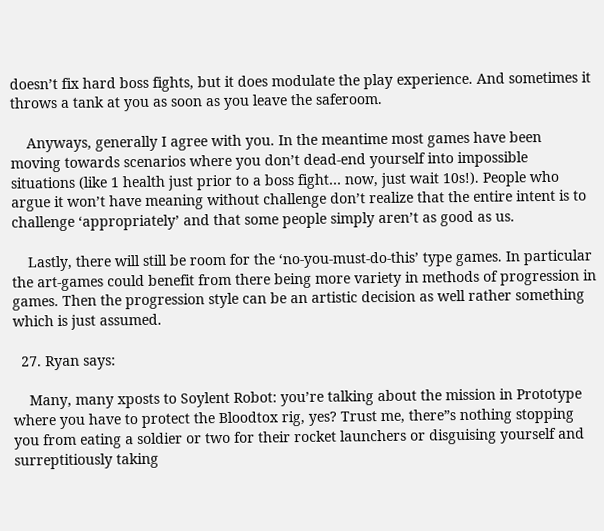doesn’t fix hard boss fights, but it does modulate the play experience. And sometimes it throws a tank at you as soon as you leave the saferoom.

    Anyways, generally I agree with you. In the meantime most games have been moving towards scenarios where you don’t dead-end yourself into impossible situations (like 1 health just prior to a boss fight… now, just wait 10s!). People who argue it won’t have meaning without challenge don’t realize that the entire intent is to challenge ‘appropriately’ and that some people simply aren’t as good as us.

    Lastly, there will still be room for the ‘no-you-must-do-this’ type games. In particular the art-games could benefit from there being more variety in methods of progression in games. Then the progression style can be an artistic decision as well rather something which is just assumed.

  27. Ryan says:

    Many, many xposts to Soylent Robot: you’re talking about the mission in Prototype where you have to protect the Bloodtox rig, yes? Trust me, there”s nothing stopping you from eating a soldier or two for their rocket launchers or disguising yourself and surreptitiously taking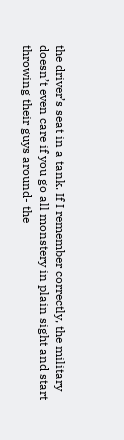the driver’s seat in a tank. If I remember correctly, the military doesn’t even care if you go all monstery in plain sight and start throwing their guys around- the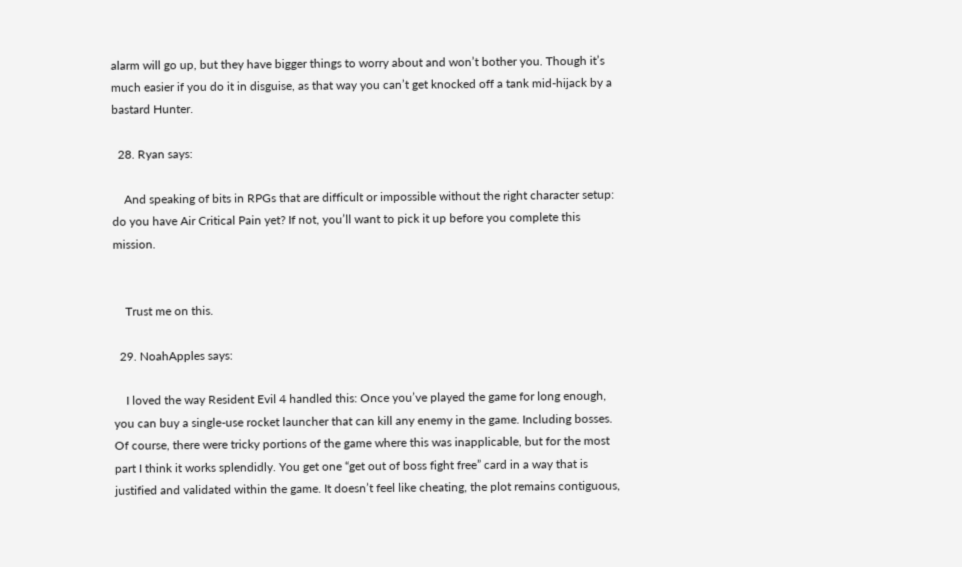alarm will go up, but they have bigger things to worry about and won’t bother you. Though it’s much easier if you do it in disguise, as that way you can’t get knocked off a tank mid-hijack by a bastard Hunter.

  28. Ryan says:

    And speaking of bits in RPGs that are difficult or impossible without the right character setup: do you have Air Critical Pain yet? If not, you’ll want to pick it up before you complete this mission.


    Trust me on this.

  29. NoahApples says:

    I loved the way Resident Evil 4 handled this: Once you’ve played the game for long enough, you can buy a single-use rocket launcher that can kill any enemy in the game. Including bosses. Of course, there were tricky portions of the game where this was inapplicable, but for the most part I think it works splendidly. You get one “get out of boss fight free” card in a way that is justified and validated within the game. It doesn’t feel like cheating, the plot remains contiguous,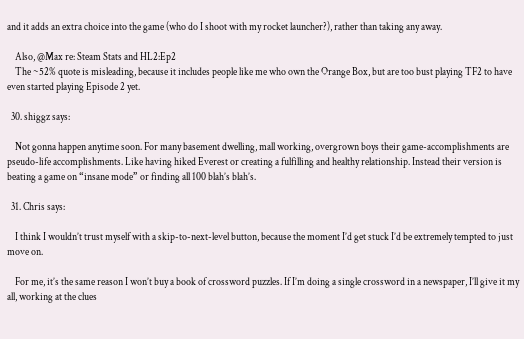and it adds an extra choice into the game (who do I shoot with my rocket launcher?), rather than taking any away.

    Also, @Max re: Steam Stats and HL2:Ep2
    The ~52% quote is misleading, because it includes people like me who own the Orange Box, but are too bust playing TF2 to have even started playing Episode 2 yet.

  30. shiggz says:

    Not gonna happen anytime soon. For many basement dwelling, mall working, overgrown boys their game-accomplishments are pseudo-life accomplishments. Like having hiked Everest or creating a fulfilling and healthy relationship. Instead their version is beating a game on “insane mode” or finding all 100 blah’s blah’s.

  31. Chris says:

    I think I wouldn’t trust myself with a skip-to-next-level button, because the moment I’d get stuck I’d be extremely tempted to just move on.

    For me, it’s the same reason I won’t buy a book of crossword puzzles. If I’m doing a single crossword in a newspaper, I’ll give it my all, working at the clues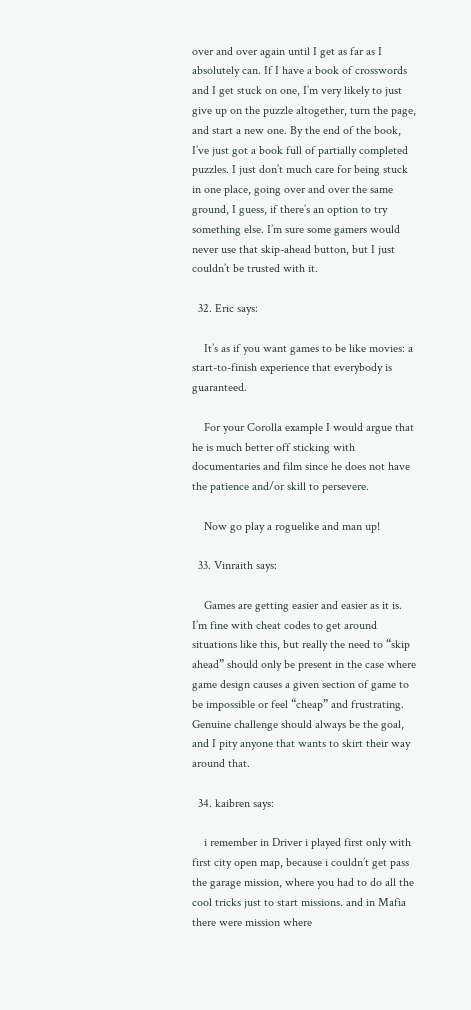over and over again until I get as far as I absolutely can. If I have a book of crosswords and I get stuck on one, I’m very likely to just give up on the puzzle altogether, turn the page, and start a new one. By the end of the book, I’ve just got a book full of partially completed puzzles. I just don’t much care for being stuck in one place, going over and over the same ground, I guess, if there’s an option to try something else. I’m sure some gamers would never use that skip-ahead button, but I just couldn’t be trusted with it.

  32. Eric says:

    It’s as if you want games to be like movies: a start-to-finish experience that everybody is guaranteed.

    For your Corolla example I would argue that he is much better off sticking with documentaries and film since he does not have the patience and/or skill to persevere.

    Now go play a roguelike and man up!

  33. Vinraith says:

    Games are getting easier and easier as it is. I’m fine with cheat codes to get around situations like this, but really the need to “skip ahead” should only be present in the case where game design causes a given section of game to be impossible or feel “cheap” and frustrating. Genuine challenge should always be the goal, and I pity anyone that wants to skirt their way around that.

  34. kaibren says:

    i remember in Driver i played first only with first city open map, because i couldn’t get pass the garage mission, where you had to do all the cool tricks just to start missions. and in Mafia there were mission where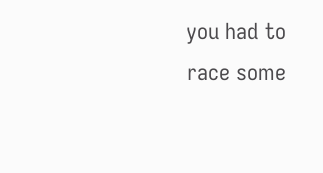you had to race some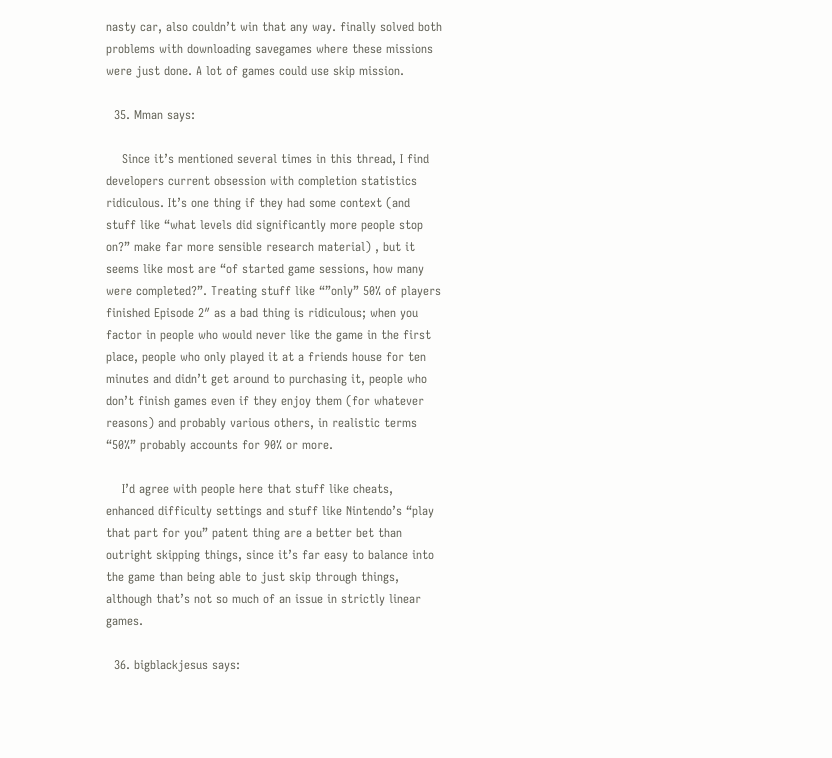nasty car, also couldn’t win that any way. finally solved both problems with downloading savegames where these missions were just done. A lot of games could use skip mission.

  35. Mman says:

    Since it’s mentioned several times in this thread, I find developers current obsession with completion statistics ridiculous. It’s one thing if they had some context (and stuff like “what levels did significantly more people stop on?” make far more sensible research material) , but it seems like most are “of started game sessions, how many were completed?”. Treating stuff like “”only” 50% of players finished Episode 2″ as a bad thing is ridiculous; when you factor in people who would never like the game in the first place, people who only played it at a friends house for ten minutes and didn’t get around to purchasing it, people who don’t finish games even if they enjoy them (for whatever reasons) and probably various others, in realistic terms “50%” probably accounts for 90% or more.

    I’d agree with people here that stuff like cheats, enhanced difficulty settings and stuff like Nintendo’s “play that part for you” patent thing are a better bet than outright skipping things, since it’s far easy to balance into the game than being able to just skip through things, although that’s not so much of an issue in strictly linear games.

  36. bigblackjesus says: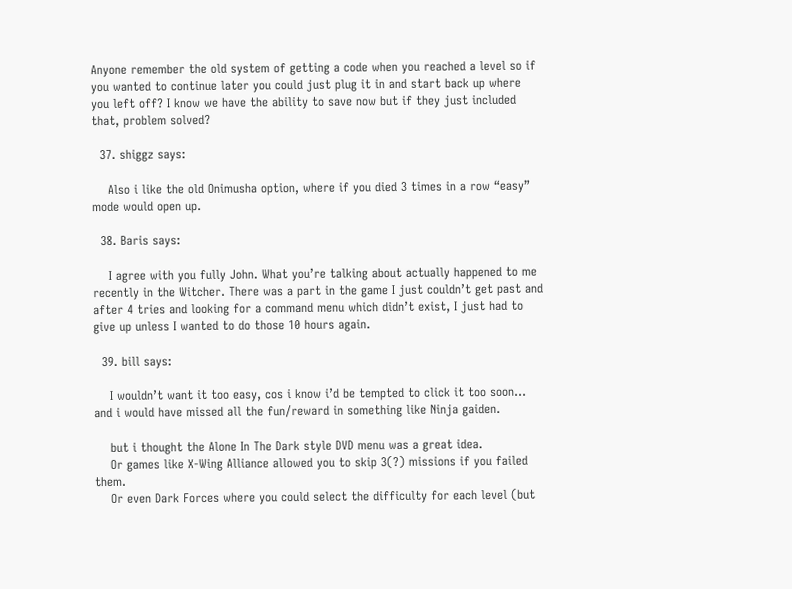Anyone remember the old system of getting a code when you reached a level so if you wanted to continue later you could just plug it in and start back up where you left off? I know we have the ability to save now but if they just included that, problem solved?

  37. shiggz says:

    Also i like the old Onimusha option, where if you died 3 times in a row “easy” mode would open up.

  38. Baris says:

    I agree with you fully John. What you’re talking about actually happened to me recently in the Witcher. There was a part in the game I just couldn’t get past and after 4 tries and looking for a command menu which didn’t exist, I just had to give up unless I wanted to do those 10 hours again.

  39. bill says:

    I wouldn’t want it too easy, cos i know i’d be tempted to click it too soon… and i would have missed all the fun/reward in something like Ninja gaiden.

    but i thought the Alone In The Dark style DVD menu was a great idea.
    Or games like X-Wing Alliance allowed you to skip 3(?) missions if you failed them.
    Or even Dark Forces where you could select the difficulty for each level (but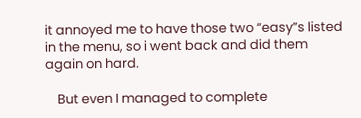it annoyed me to have those two “easy”s listed in the menu, so i went back and did them again on hard.

    But even I managed to complete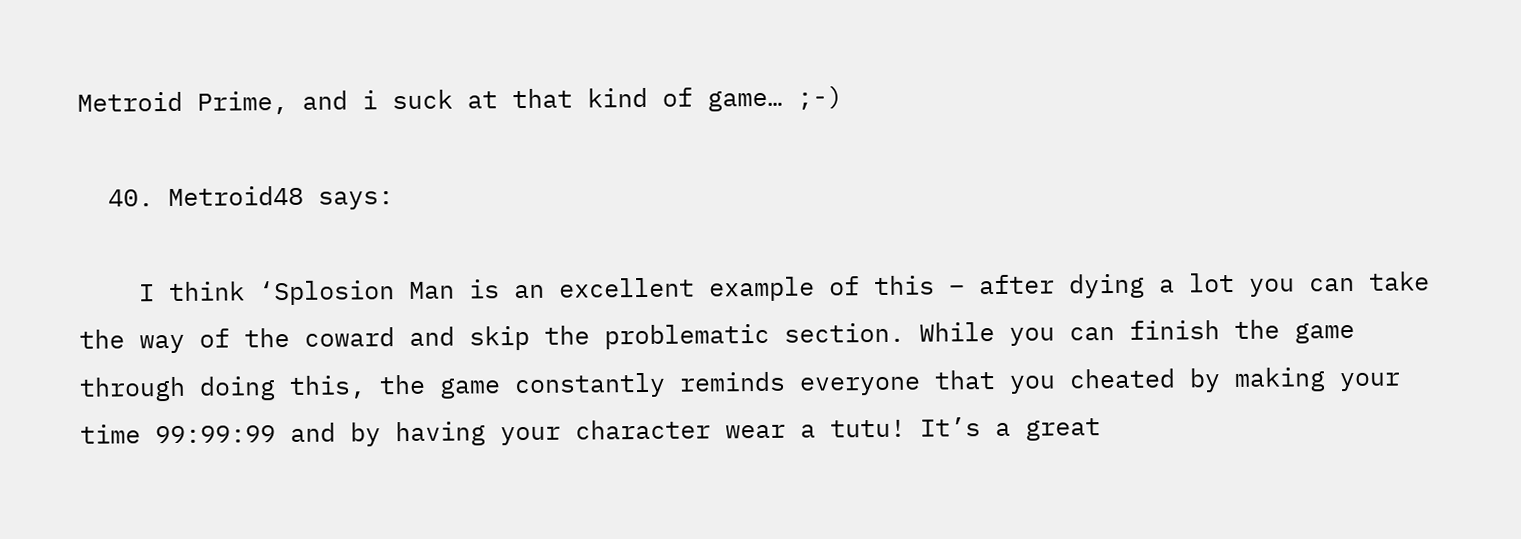Metroid Prime, and i suck at that kind of game… ;-)

  40. Metroid48 says:

    I think ‘Splosion Man is an excellent example of this – after dying a lot you can take the way of the coward and skip the problematic section. While you can finish the game through doing this, the game constantly reminds everyone that you cheated by making your time 99:99:99 and by having your character wear a tutu! It’s a great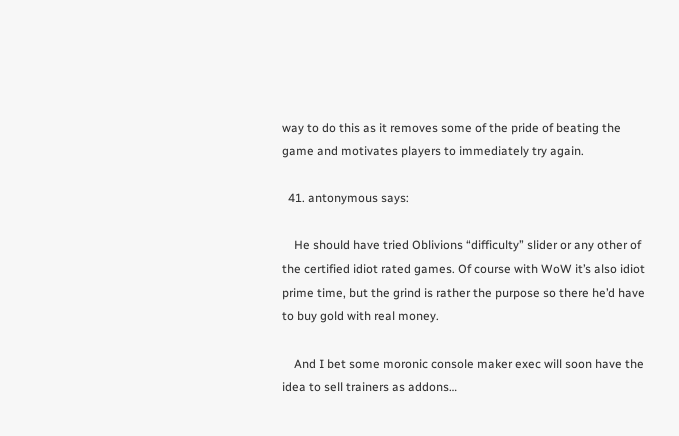way to do this as it removes some of the pride of beating the game and motivates players to immediately try again.

  41. antonymous says:

    He should have tried Oblivions “difficulty” slider or any other of the certified idiot rated games. Of course with WoW it’s also idiot prime time, but the grind is rather the purpose so there he’d have to buy gold with real money.

    And I bet some moronic console maker exec will soon have the idea to sell trainers as addons…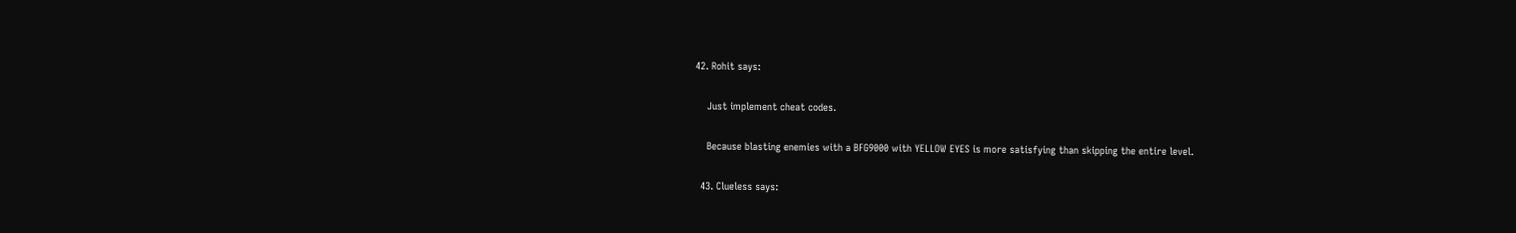42. Rohit says:

    Just implement cheat codes.

    Because blasting enemies with a BFG9000 with YELLOW EYES is more satisfying than skipping the entire level.

  43. Clueless says: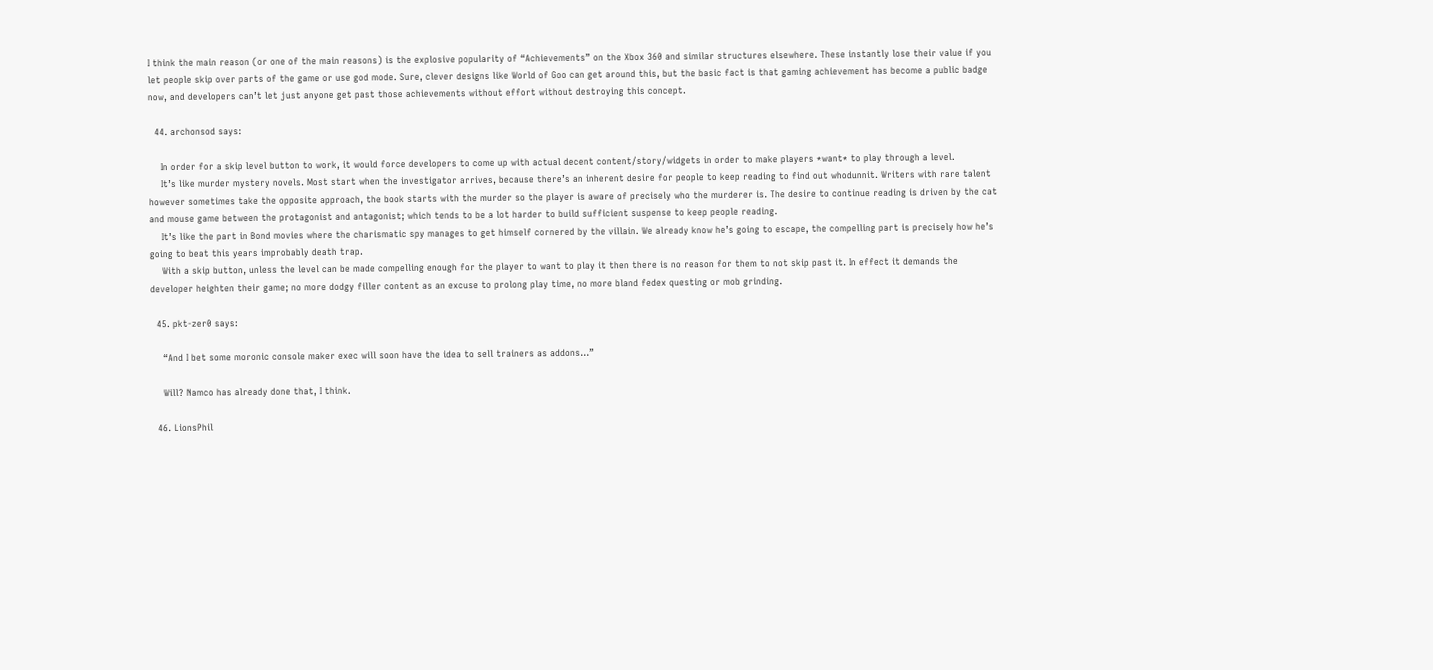I think the main reason (or one of the main reasons) is the explosive popularity of “Achievements” on the Xbox 360 and similar structures elsewhere. These instantly lose their value if you let people skip over parts of the game or use god mode. Sure, clever designs like World of Goo can get around this, but the basic fact is that gaming achievement has become a public badge now, and developers can’t let just anyone get past those achievements without effort without destroying this concept.

  44. archonsod says:

    In order for a skip level button to work, it would force developers to come up with actual decent content/story/widgets in order to make players *want* to play through a level.
    It’s like murder mystery novels. Most start when the investigator arrives, because there’s an inherent desire for people to keep reading to find out whodunnit. Writers with rare talent however sometimes take the opposite approach, the book starts with the murder so the player is aware of precisely who the murderer is. The desire to continue reading is driven by the cat and mouse game between the protagonist and antagonist; which tends to be a lot harder to build sufficient suspense to keep people reading.
    It’s like the part in Bond movies where the charismatic spy manages to get himself cornered by the villain. We already know he’s going to escape, the compelling part is precisely how he’s going to beat this years improbably death trap.
    With a skip button, unless the level can be made compelling enough for the player to want to play it then there is no reason for them to not skip past it. In effect it demands the developer heighten their game; no more dodgy filler content as an excuse to prolong play time, no more bland fedex questing or mob grinding.

  45. pkt-zer0 says:

    “And I bet some moronic console maker exec will soon have the idea to sell trainers as addons…”

    Will? Namco has already done that, I think.

  46. LionsPhil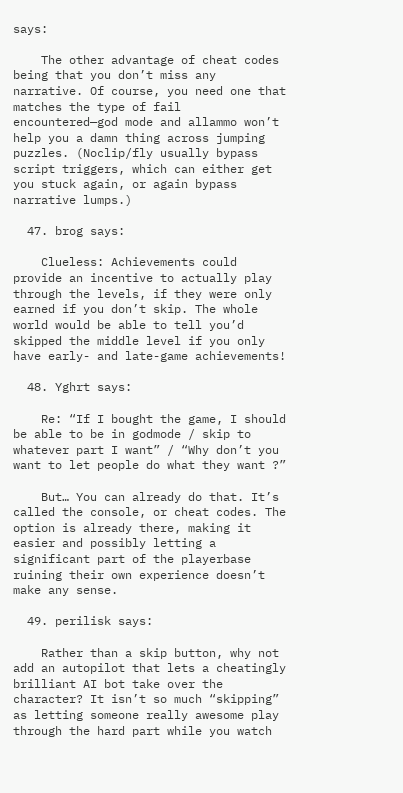says:

    The other advantage of cheat codes being that you don’t miss any narrative. Of course, you need one that matches the type of fail encountered—god mode and allammo won’t help you a damn thing across jumping puzzles. (Noclip/fly usually bypass script triggers, which can either get you stuck again, or again bypass narrative lumps.)

  47. brog says:

    Clueless: Achievements could provide an incentive to actually play through the levels, if they were only earned if you don’t skip. The whole world would be able to tell you’d skipped the middle level if you only have early- and late-game achievements!

  48. Yghrt says:

    Re: “If I bought the game, I should be able to be in godmode / skip to whatever part I want” / “Why don’t you want to let people do what they want ?”

    But… You can already do that. It’s called the console, or cheat codes. The option is already there, making it easier and possibly letting a significant part of the playerbase ruining their own experience doesn’t make any sense.

  49. perilisk says:

    Rather than a skip button, why not add an autopilot that lets a cheatingly brilliant AI bot take over the character? It isn’t so much “skipping” as letting someone really awesome play through the hard part while you watch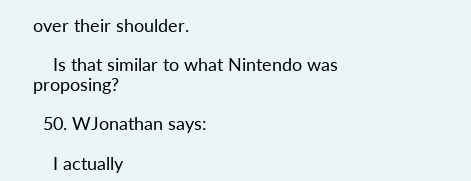over their shoulder.

    Is that similar to what Nintendo was proposing?

  50. WJonathan says:

    I actually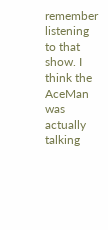remember listening to that show. I think the AceMan was actually talking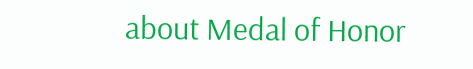about Medal of Honor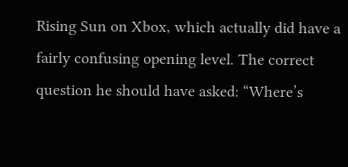Rising Sun on Xbox, which actually did have a fairly confusing opening level. The correct question he should have asked: “Where’s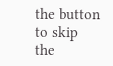the button to skip the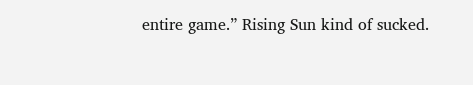entire game.” Rising Sun kind of sucked.